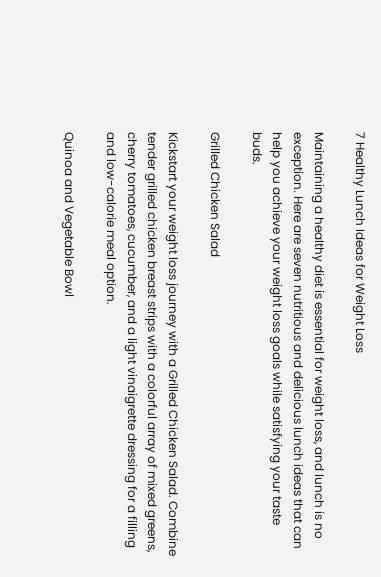7 Healthy Lunch Ideas for Weight Loss

Maintaining a healthy diet is essential for weight loss, and lunch is no exception. Here are seven nutritious and delicious lunch ideas that can help you achieve your weight loss goals while satisfying your taste buds.

Grilled Chicken Salad

Kickstart your weight loss journey with a Grilled Chicken Salad. Combine tender grilled chicken breast strips with a colorful array of mixed greens, cherry tomatoes, cucumber, and a light vinaigrette dressing for a filling and low-calorie meal option.

Quinoa and Vegetable Bowl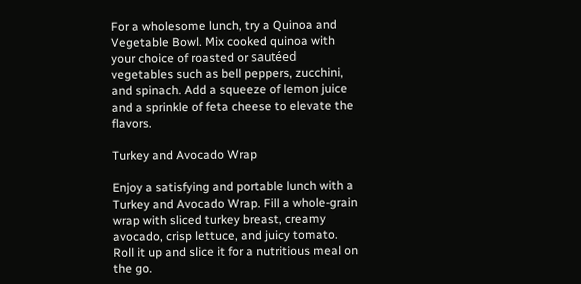For a wholesome lunch, try a Quinoa and Vegetable Bowl. Mix cooked quinoa with your choice of roasted or sautéed vegetables such as bell peppers, zucchini, and spinach. Add a squeeze of lemon juice and a sprinkle of feta cheese to elevate the flavors.

Turkey and Avocado Wrap

Enjoy a satisfying and portable lunch with a Turkey and Avocado Wrap. Fill a whole-grain wrap with sliced turkey breast, creamy avocado, crisp lettuce, and juicy tomato. Roll it up and slice it for a nutritious meal on the go.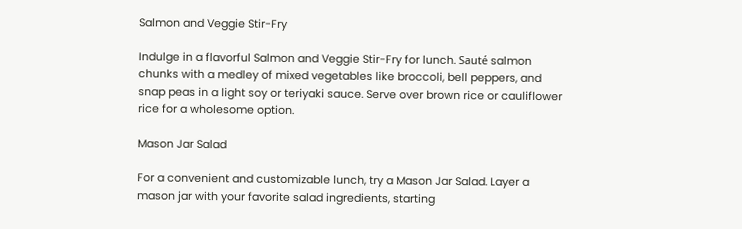Salmon and Veggie Stir-Fry

Indulge in a flavorful Salmon and Veggie Stir-Fry for lunch. Sauté salmon chunks with a medley of mixed vegetables like broccoli, bell peppers, and snap peas in a light soy or teriyaki sauce. Serve over brown rice or cauliflower rice for a wholesome option.

Mason Jar Salad

For a convenient and customizable lunch, try a Mason Jar Salad. Layer a mason jar with your favorite salad ingredients, starting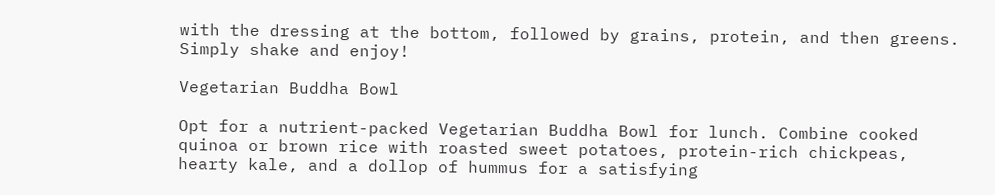with the dressing at the bottom, followed by grains, protein, and then greens. Simply shake and enjoy!

Vegetarian Buddha Bowl

Opt for a nutrient-packed Vegetarian Buddha Bowl for lunch. Combine cooked quinoa or brown rice with roasted sweet potatoes, protein-rich chickpeas, hearty kale, and a dollop of hummus for a satisfying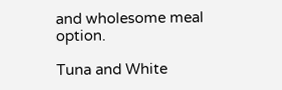and wholesome meal option.

Tuna and White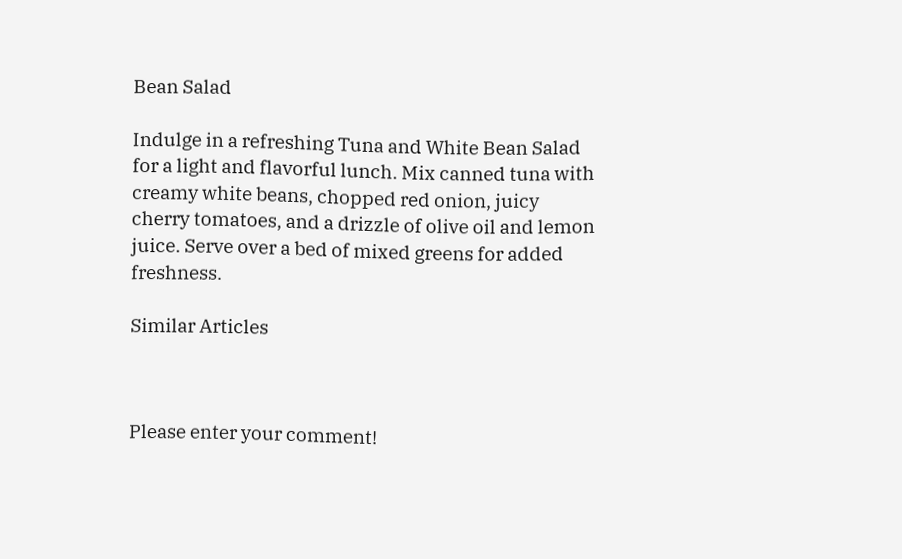Bean Salad

Indulge in a refreshing Tuna and White Bean Salad for a light and flavorful lunch. Mix canned tuna with creamy white beans, chopped red onion, juicy cherry tomatoes, and a drizzle of olive oil and lemon juice. Serve over a bed of mixed greens for added freshness.

Similar Articles



Please enter your comment!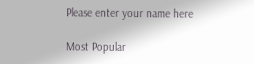Please enter your name here

Most Popular